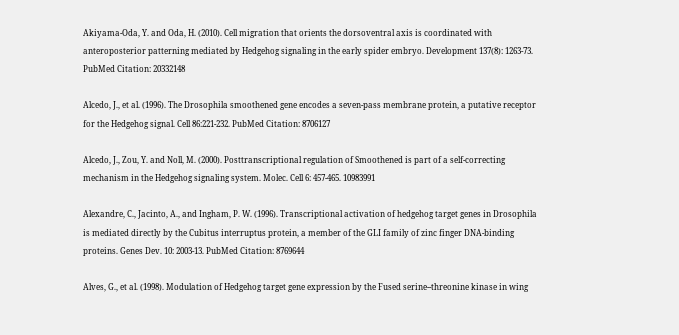Akiyama-Oda, Y. and Oda, H. (2010). Cell migration that orients the dorsoventral axis is coordinated with anteroposterior patterning mediated by Hedgehog signaling in the early spider embryo. Development 137(8): 1263-73. PubMed Citation: 20332148

Alcedo, J., et al. (1996). The Drosophila smoothened gene encodes a seven-pass membrane protein, a putative receptor for the Hedgehog signal. Cell 86:221-232. PubMed Citation: 8706127

Alcedo, J., Zou, Y. and Noll, M. (2000). Posttranscriptional regulation of Smoothened is part of a self-correcting mechanism in the Hedgehog signaling system. Molec. Cell 6: 457-465. 10983991

Alexandre, C., Jacinto, A., and Ingham, P. W. (1996). Transcriptional activation of hedgehog target genes in Drosophila is mediated directly by the Cubitus interruptus protein, a member of the GLI family of zinc finger DNA-binding proteins. Genes Dev. 10: 2003-13. PubMed Citation: 8769644

Alves, G., et al. (1998). Modulation of Hedgehog target gene expression by the Fused serine--threonine kinase in wing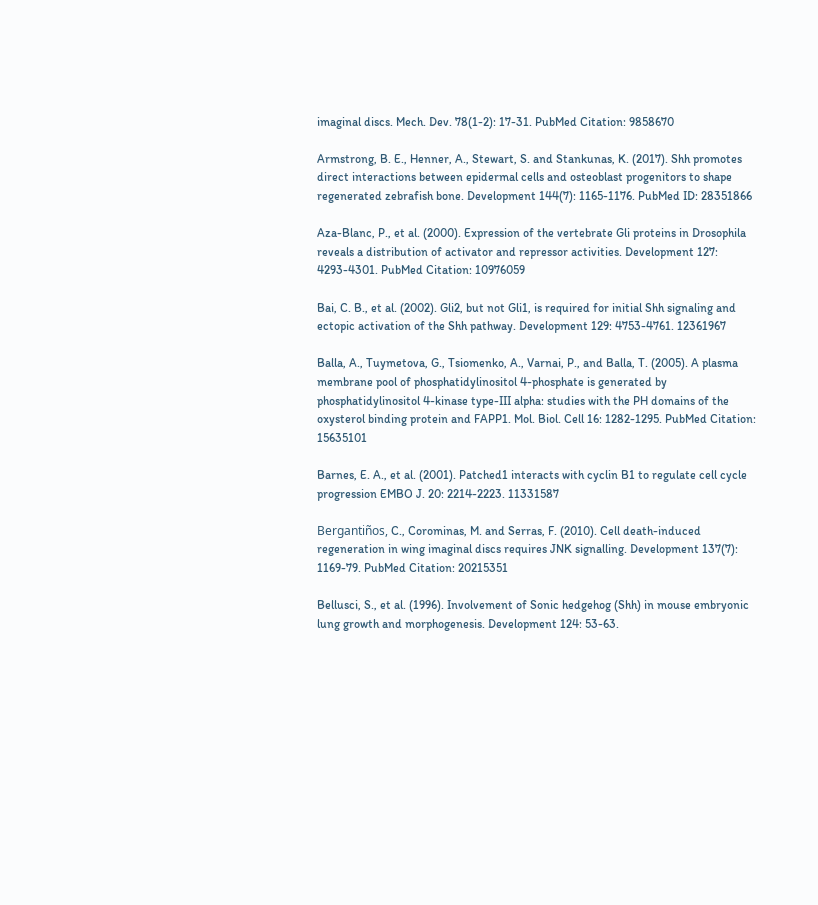imaginal discs. Mech. Dev. 78(1-2): 17-31. PubMed Citation: 9858670

Armstrong, B. E., Henner, A., Stewart, S. and Stankunas, K. (2017). Shh promotes direct interactions between epidermal cells and osteoblast progenitors to shape regenerated zebrafish bone. Development 144(7): 1165-1176. PubMed ID: 28351866

Aza-Blanc, P., et al. (2000). Expression of the vertebrate Gli proteins in Drosophila reveals a distribution of activator and repressor activities. Development 127: 4293-4301. PubMed Citation: 10976059

Bai, C. B., et al. (2002). Gli2, but not Gli1, is required for initial Shh signaling and ectopic activation of the Shh pathway. Development 129: 4753-4761. 12361967

Balla, A., Tuymetova, G., Tsiomenko, A., Varnai, P., and Balla, T. (2005). A plasma membrane pool of phosphatidylinositol 4-phosphate is generated by phosphatidylinositol 4-kinase type-III alpha: studies with the PH domains of the oxysterol binding protein and FAPP1. Mol. Biol. Cell 16: 1282-1295. PubMed Citation: 15635101

Barnes, E. A., et al. (2001). Patched1 interacts with cyclin B1 to regulate cell cycle progression EMBO J. 20: 2214-2223. 11331587

Bergantiños, C., Corominas, M. and Serras, F. (2010). Cell death-induced regeneration in wing imaginal discs requires JNK signalling. Development 137(7): 1169-79. PubMed Citation: 20215351

Bellusci, S., et al. (1996). Involvement of Sonic hedgehog (Shh) in mouse embryonic lung growth and morphogenesis. Development 124: 53-63.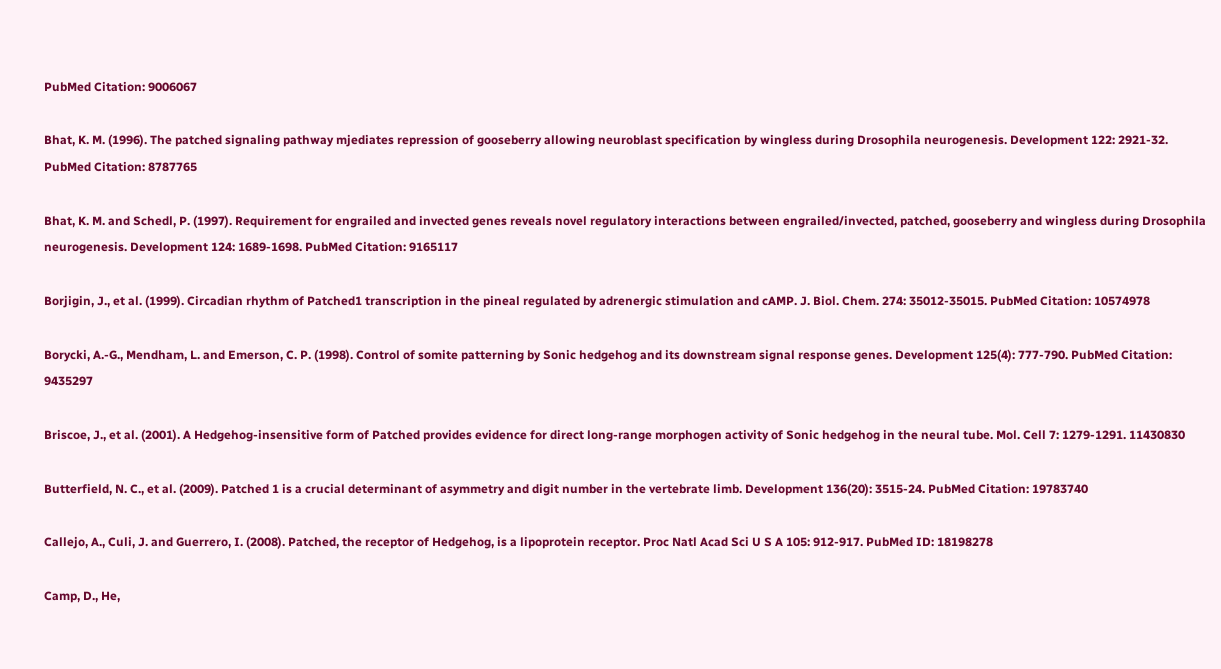PubMed Citation: 9006067

Bhat, K. M. (1996). The patched signaling pathway mjediates repression of gooseberry allowing neuroblast specification by wingless during Drosophila neurogenesis. Development 122: 2921-32. PubMed Citation: 8787765

Bhat, K. M. and Schedl, P. (1997). Requirement for engrailed and invected genes reveals novel regulatory interactions between engrailed/invected, patched, gooseberry and wingless during Drosophila neurogenesis. Development 124: 1689-1698. PubMed Citation: 9165117

Borjigin, J., et al. (1999). Circadian rhythm of Patched1 transcription in the pineal regulated by adrenergic stimulation and cAMP. J. Biol. Chem. 274: 35012-35015. PubMed Citation: 10574978

Borycki, A.-G., Mendham, L. and Emerson, C. P. (1998). Control of somite patterning by Sonic hedgehog and its downstream signal response genes. Development 125(4): 777-790. PubMed Citation: 9435297

Briscoe, J., et al. (2001). A Hedgehog-insensitive form of Patched provides evidence for direct long-range morphogen activity of Sonic hedgehog in the neural tube. Mol. Cell 7: 1279-1291. 11430830

Butterfield, N. C., et al. (2009). Patched 1 is a crucial determinant of asymmetry and digit number in the vertebrate limb. Development 136(20): 3515-24. PubMed Citation: 19783740

Callejo, A., Culi, J. and Guerrero, I. (2008). Patched, the receptor of Hedgehog, is a lipoprotein receptor. Proc Natl Acad Sci U S A 105: 912-917. PubMed ID: 18198278

Camp, D., He,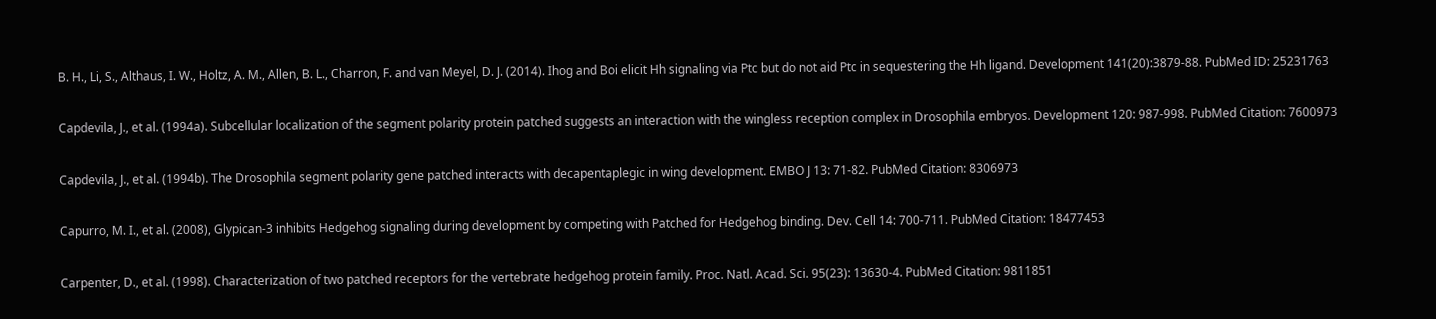B. H., Li, S., Althaus, I. W., Holtz, A. M., Allen, B. L., Charron, F. and van Meyel, D. J. (2014). Ihog and Boi elicit Hh signaling via Ptc but do not aid Ptc in sequestering the Hh ligand. Development 141(20):3879-88. PubMed ID: 25231763

Capdevila, J., et al. (1994a). Subcellular localization of the segment polarity protein patched suggests an interaction with the wingless reception complex in Drosophila embryos. Development 120: 987-998. PubMed Citation: 7600973

Capdevila, J., et al. (1994b). The Drosophila segment polarity gene patched interacts with decapentaplegic in wing development. EMBO J 13: 71-82. PubMed Citation: 8306973

Capurro, M. I., et al. (2008), Glypican-3 inhibits Hedgehog signaling during development by competing with Patched for Hedgehog binding. Dev. Cell 14: 700-711. PubMed Citation: 18477453

Carpenter, D., et al. (1998). Characterization of two patched receptors for the vertebrate hedgehog protein family. Proc. Natl. Acad. Sci. 95(23): 13630-4. PubMed Citation: 9811851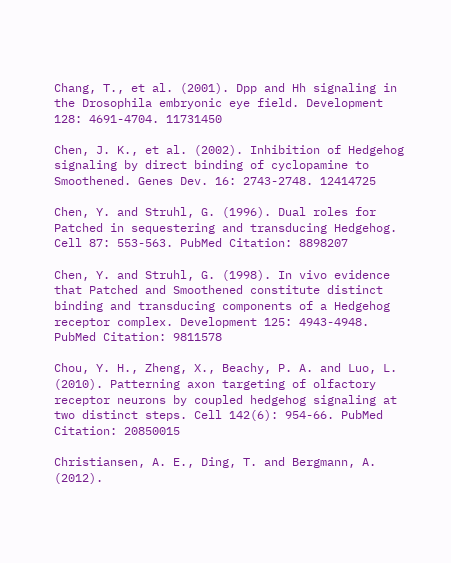Chang, T., et al. (2001). Dpp and Hh signaling in the Drosophila embryonic eye field. Development 128: 4691-4704. 11731450

Chen, J. K., et al. (2002). Inhibition of Hedgehog signaling by direct binding of cyclopamine to Smoothened. Genes Dev. 16: 2743-2748. 12414725

Chen, Y. and Struhl, G. (1996). Dual roles for Patched in sequestering and transducing Hedgehog. Cell 87: 553-563. PubMed Citation: 8898207

Chen, Y. and Struhl, G. (1998). In vivo evidence that Patched and Smoothened constitute distinct binding and transducing components of a Hedgehog receptor complex. Development 125: 4943-4948. PubMed Citation: 9811578

Chou, Y. H., Zheng, X., Beachy, P. A. and Luo, L. (2010). Patterning axon targeting of olfactory receptor neurons by coupled hedgehog signaling at two distinct steps. Cell 142(6): 954-66. PubMed Citation: 20850015

Christiansen, A. E., Ding, T. and Bergmann, A. (2012).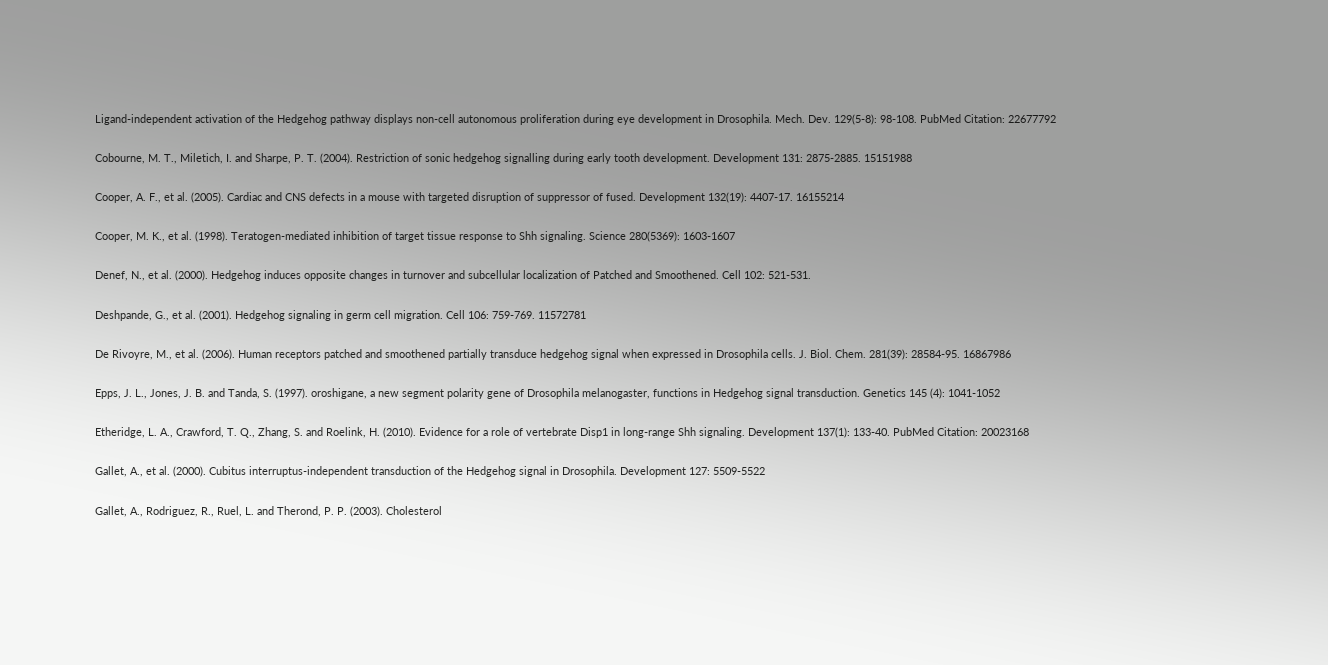Ligand-independent activation of the Hedgehog pathway displays non-cell autonomous proliferation during eye development in Drosophila. Mech. Dev. 129(5-8): 98-108. PubMed Citation: 22677792

Cobourne, M. T., Miletich, I. and Sharpe, P. T. (2004). Restriction of sonic hedgehog signalling during early tooth development. Development 131: 2875-2885. 15151988

Cooper, A. F., et al. (2005). Cardiac and CNS defects in a mouse with targeted disruption of suppressor of fused. Development 132(19): 4407-17. 16155214

Cooper, M. K., et al. (1998). Teratogen-mediated inhibition of target tissue response to Shh signaling. Science 280(5369): 1603-1607

Denef, N., et al. (2000). Hedgehog induces opposite changes in turnover and subcellular localization of Patched and Smoothened. Cell 102: 521-531.

Deshpande, G., et al. (2001). Hedgehog signaling in germ cell migration. Cell 106: 759-769. 11572781

De Rivoyre, M., et al. (2006). Human receptors patched and smoothened partially transduce hedgehog signal when expressed in Drosophila cells. J. Biol. Chem. 281(39): 28584-95. 16867986

Epps, J. L., Jones, J. B. and Tanda, S. (1997). oroshigane, a new segment polarity gene of Drosophila melanogaster, functions in Hedgehog signal transduction. Genetics 145 (4): 1041-1052

Etheridge, L. A., Crawford, T. Q., Zhang, S. and Roelink, H. (2010). Evidence for a role of vertebrate Disp1 in long-range Shh signaling. Development 137(1): 133-40. PubMed Citation: 20023168

Gallet, A., et al. (2000). Cubitus interruptus-independent transduction of the Hedgehog signal in Drosophila. Development 127: 5509-5522

Gallet, A., Rodriguez, R., Ruel, L. and Therond, P. P. (2003). Cholesterol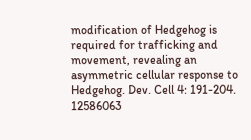modification of Hedgehog is required for trafficking and movement, revealing an asymmetric cellular response to Hedgehog. Dev. Cell 4: 191-204. 12586063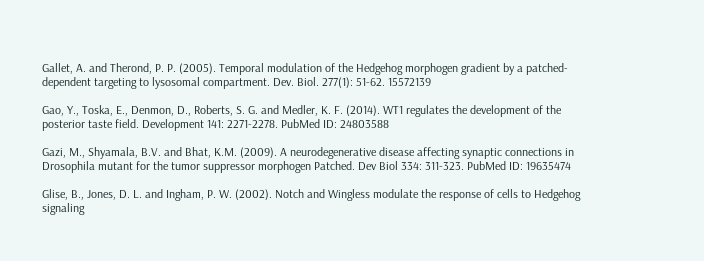Gallet, A. and Therond, P. P. (2005). Temporal modulation of the Hedgehog morphogen gradient by a patched-dependent targeting to lysosomal compartment. Dev. Biol. 277(1): 51-62. 15572139

Gao, Y., Toska, E., Denmon, D., Roberts, S. G. and Medler, K. F. (2014). WT1 regulates the development of the posterior taste field. Development 141: 2271-2278. PubMed ID: 24803588

Gazi, M., Shyamala, B.V. and Bhat, K.M. (2009). A neurodegenerative disease affecting synaptic connections in Drosophila mutant for the tumor suppressor morphogen Patched. Dev Biol 334: 311-323. PubMed ID: 19635474

Glise, B., Jones, D. L. and Ingham, P. W. (2002). Notch and Wingless modulate the response of cells to Hedgehog signaling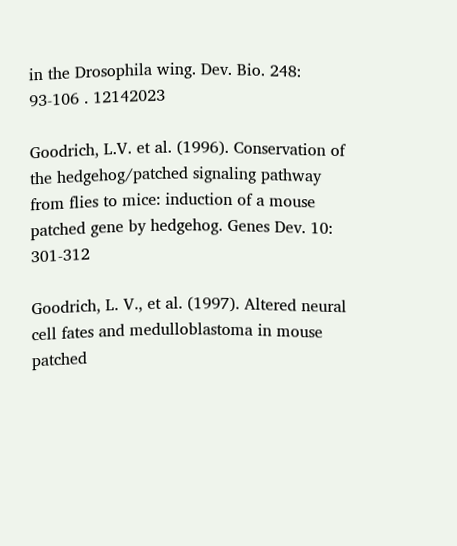in the Drosophila wing. Dev. Bio. 248: 93-106 . 12142023

Goodrich, L.V. et al. (1996). Conservation of the hedgehog/patched signaling pathway from flies to mice: induction of a mouse patched gene by hedgehog. Genes Dev. 10: 301-312

Goodrich, L. V., et al. (1997). Altered neural cell fates and medulloblastoma in mouse patched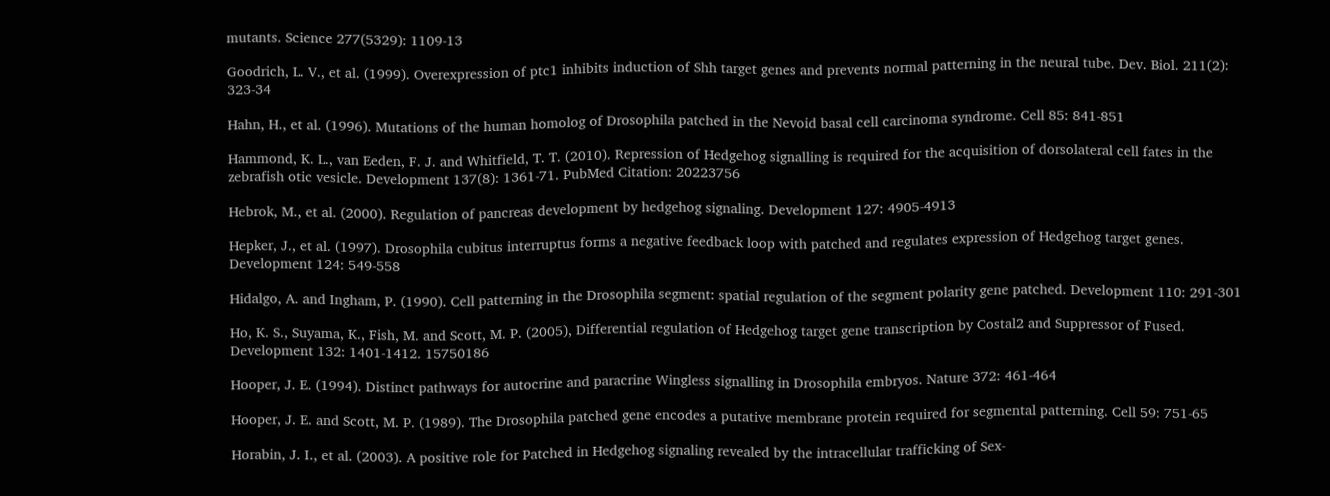mutants. Science 277(5329): 1109-13

Goodrich, L. V., et al. (1999). Overexpression of ptc1 inhibits induction of Shh target genes and prevents normal patterning in the neural tube. Dev. Biol. 211(2): 323-34

Hahn, H., et al. (1996). Mutations of the human homolog of Drosophila patched in the Nevoid basal cell carcinoma syndrome. Cell 85: 841-851

Hammond, K. L., van Eeden, F. J. and Whitfield, T. T. (2010). Repression of Hedgehog signalling is required for the acquisition of dorsolateral cell fates in the zebrafish otic vesicle. Development 137(8): 1361-71. PubMed Citation: 20223756

Hebrok, M., et al. (2000). Regulation of pancreas development by hedgehog signaling. Development 127: 4905-4913

Hepker, J., et al. (1997). Drosophila cubitus interruptus forms a negative feedback loop with patched and regulates expression of Hedgehog target genes. Development 124: 549-558

Hidalgo, A. and Ingham, P. (1990). Cell patterning in the Drosophila segment: spatial regulation of the segment polarity gene patched. Development 110: 291-301

Ho, K. S., Suyama, K., Fish, M. and Scott, M. P. (2005), Differential regulation of Hedgehog target gene transcription by Costal2 and Suppressor of Fused. Development 132: 1401-1412. 15750186

Hooper, J. E. (1994). Distinct pathways for autocrine and paracrine Wingless signalling in Drosophila embryos. Nature 372: 461-464

Hooper, J. E. and Scott, M. P. (1989). The Drosophila patched gene encodes a putative membrane protein required for segmental patterning. Cell 59: 751-65

Horabin, J. I., et al. (2003). A positive role for Patched in Hedgehog signaling revealed by the intracellular trafficking of Sex-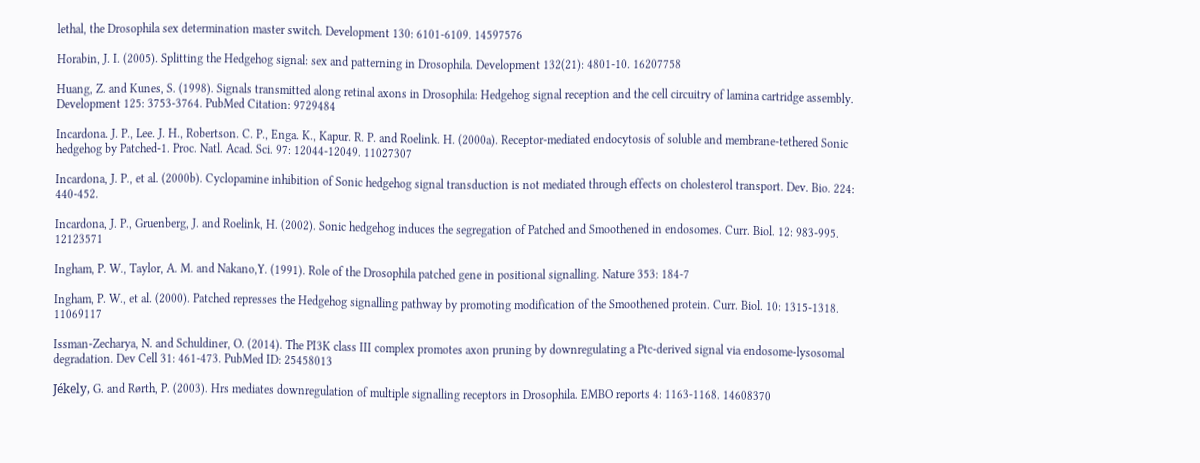lethal, the Drosophila sex determination master switch. Development 130: 6101-6109. 14597576

Horabin, J. I. (2005). Splitting the Hedgehog signal: sex and patterning in Drosophila. Development 132(21): 4801-10. 16207758

Huang, Z. and Kunes, S. (1998). Signals transmitted along retinal axons in Drosophila: Hedgehog signal reception and the cell circuitry of lamina cartridge assembly. Development 125: 3753-3764. PubMed Citation: 9729484

Incardona. J. P., Lee. J. H., Robertson. C. P., Enga. K., Kapur. R. P. and Roelink. H. (2000a). Receptor-mediated endocytosis of soluble and membrane-tethered Sonic hedgehog by Patched-1. Proc. Natl. Acad. Sci. 97: 12044-12049. 11027307

Incardona, J. P., et al. (2000b). Cyclopamine inhibition of Sonic hedgehog signal transduction is not mediated through effects on cholesterol transport. Dev. Bio. 224: 440-452.

Incardona, J. P., Gruenberg, J. and Roelink, H. (2002). Sonic hedgehog induces the segregation of Patched and Smoothened in endosomes. Curr. Biol. 12: 983-995. 12123571

Ingham, P. W., Taylor, A. M. and Nakano,Y. (1991). Role of the Drosophila patched gene in positional signalling. Nature 353: 184-7

Ingham, P. W., et al. (2000). Patched represses the Hedgehog signalling pathway by promoting modification of the Smoothened protein. Curr. Biol. 10: 1315-1318. 11069117

Issman-Zecharya, N. and Schuldiner, O. (2014). The PI3K class III complex promotes axon pruning by downregulating a Ptc-derived signal via endosome-lysosomal degradation. Dev Cell 31: 461-473. PubMed ID: 25458013

Jékely, G. and Rørth, P. (2003). Hrs mediates downregulation of multiple signalling receptors in Drosophila. EMBO reports 4: 1163-1168. 14608370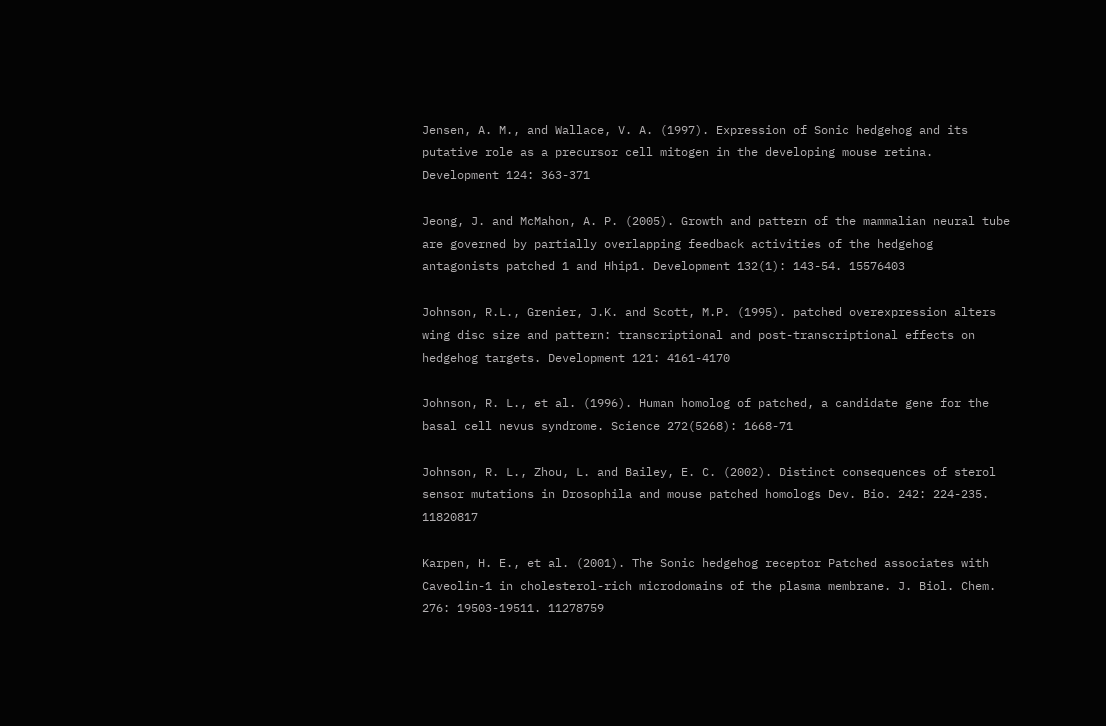Jensen, A. M., and Wallace, V. A. (1997). Expression of Sonic hedgehog and its putative role as a precursor cell mitogen in the developing mouse retina. Development 124: 363-371

Jeong, J. and McMahon, A. P. (2005). Growth and pattern of the mammalian neural tube are governed by partially overlapping feedback activities of the hedgehog antagonists patched 1 and Hhip1. Development 132(1): 143-54. 15576403

Johnson, R.L., Grenier, J.K. and Scott, M.P. (1995). patched overexpression alters wing disc size and pattern: transcriptional and post-transcriptional effects on hedgehog targets. Development 121: 4161-4170

Johnson, R. L., et al. (1996). Human homolog of patched, a candidate gene for the basal cell nevus syndrome. Science 272(5268): 1668-71

Johnson, R. L., Zhou, L. and Bailey, E. C. (2002). Distinct consequences of sterol sensor mutations in Drosophila and mouse patched homologs Dev. Bio. 242: 224-235. 11820817

Karpen, H. E., et al. (2001). The Sonic hedgehog receptor Patched associates with Caveolin-1 in cholesterol-rich microdomains of the plasma membrane. J. Biol. Chem. 276: 19503-19511. 11278759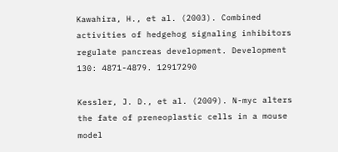Kawahira, H., et al. (2003). Combined activities of hedgehog signaling inhibitors regulate pancreas development. Development 130: 4871-4879. 12917290

Kessler, J. D., et al. (2009). N-myc alters the fate of preneoplastic cells in a mouse model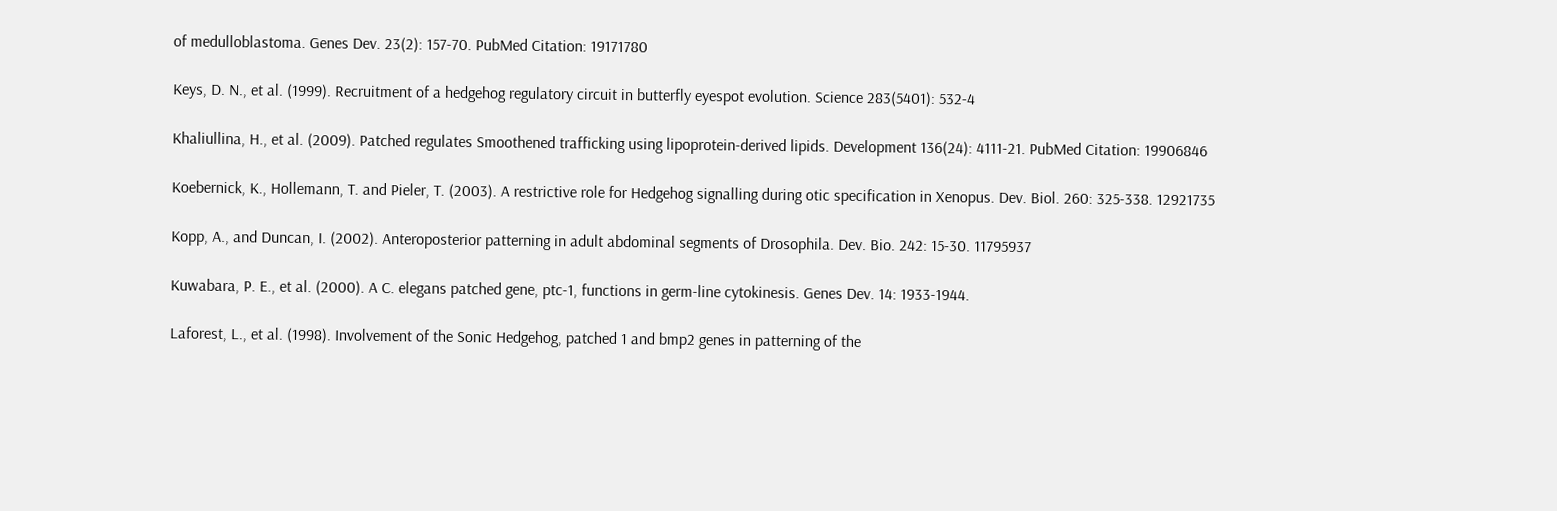of medulloblastoma. Genes Dev. 23(2): 157-70. PubMed Citation: 19171780

Keys, D. N., et al. (1999). Recruitment of a hedgehog regulatory circuit in butterfly eyespot evolution. Science 283(5401): 532-4

Khaliullina, H., et al. (2009). Patched regulates Smoothened trafficking using lipoprotein-derived lipids. Development 136(24): 4111-21. PubMed Citation: 19906846

Koebernick, K., Hollemann, T. and Pieler, T. (2003). A restrictive role for Hedgehog signalling during otic specification in Xenopus. Dev. Biol. 260: 325-338. 12921735

Kopp, A., and Duncan, I. (2002). Anteroposterior patterning in adult abdominal segments of Drosophila. Dev. Bio. 242: 15-30. 11795937

Kuwabara, P. E., et al. (2000). A C. elegans patched gene, ptc-1, functions in germ-line cytokinesis. Genes Dev. 14: 1933-1944.

Laforest, L., et al. (1998). Involvement of the Sonic Hedgehog, patched 1 and bmp2 genes in patterning of the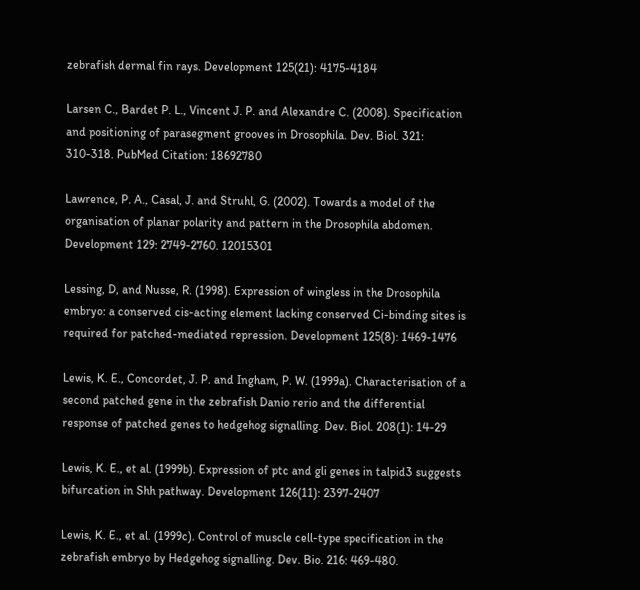zebrafish dermal fin rays. Development 125(21): 4175-4184

Larsen C., Bardet P. L., Vincent J. P. and Alexandre C. (2008). Specification and positioning of parasegment grooves in Drosophila. Dev. Biol. 321: 310-318. PubMed Citation: 18692780

Lawrence, P. A., Casal, J. and Struhl, G. (2002). Towards a model of the organisation of planar polarity and pattern in the Drosophila abdomen. Development 129: 2749-2760. 12015301

Lessing, D, and Nusse, R. (1998). Expression of wingless in the Drosophila embryo: a conserved cis-acting element lacking conserved Ci-binding sites is required for patched-mediated repression. Development 125(8): 1469-1476

Lewis, K. E., Concordet, J. P. and Ingham, P. W. (1999a). Characterisation of a second patched gene in the zebrafish Danio rerio and the differential response of patched genes to hedgehog signalling. Dev. Biol. 208(1): 14-29

Lewis, K. E., et al. (1999b). Expression of ptc and gli genes in talpid3 suggests bifurcation in Shh pathway. Development 126(11): 2397-2407

Lewis, K. E., et al. (1999c). Control of muscle cell-type specification in the zebrafish embryo by Hedgehog signalling. Dev. Bio. 216: 469-480.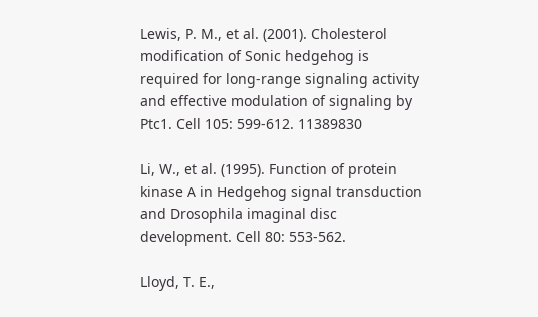Lewis, P. M., et al. (2001). Cholesterol modification of Sonic hedgehog is required for long-range signaling activity and effective modulation of signaling by Ptc1. Cell 105: 599-612. 11389830

Li, W., et al. (1995). Function of protein kinase A in Hedgehog signal transduction and Drosophila imaginal disc development. Cell 80: 553-562.

Lloyd, T. E.,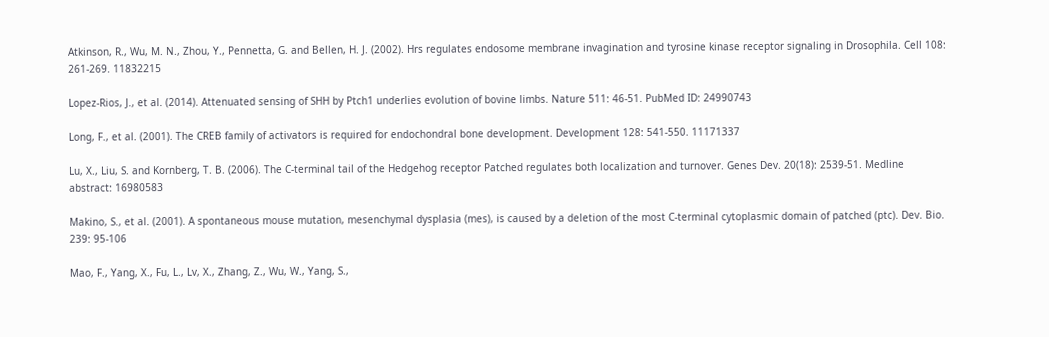Atkinson, R., Wu, M. N., Zhou, Y., Pennetta, G. and Bellen, H. J. (2002). Hrs regulates endosome membrane invagination and tyrosine kinase receptor signaling in Drosophila. Cell 108: 261-269. 11832215

Lopez-Rios, J., et al. (2014). Attenuated sensing of SHH by Ptch1 underlies evolution of bovine limbs. Nature 511: 46-51. PubMed ID: 24990743

Long, F., et al. (2001). The CREB family of activators is required for endochondral bone development. Development 128: 541-550. 11171337

Lu, X., Liu, S. and Kornberg, T. B. (2006). The C-terminal tail of the Hedgehog receptor Patched regulates both localization and turnover. Genes Dev. 20(18): 2539-51. Medline abstract: 16980583

Makino, S., et al. (2001). A spontaneous mouse mutation, mesenchymal dysplasia (mes), is caused by a deletion of the most C-terminal cytoplasmic domain of patched (ptc). Dev. Bio. 239: 95-106

Mao, F., Yang, X., Fu, L., Lv, X., Zhang, Z., Wu, W., Yang, S.,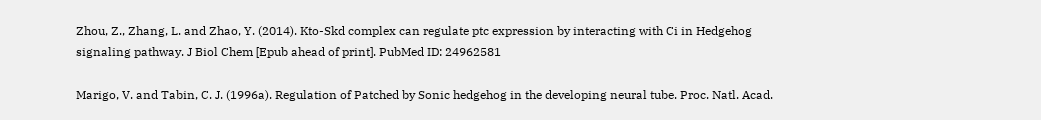Zhou, Z., Zhang, L. and Zhao, Y. (2014). Kto-Skd complex can regulate ptc expression by interacting with Ci in Hedgehog signaling pathway. J Biol Chem [Epub ahead of print]. PubMed ID: 24962581

Marigo, V. and Tabin, C. J. (1996a). Regulation of Patched by Sonic hedgehog in the developing neural tube. Proc. Natl. Acad.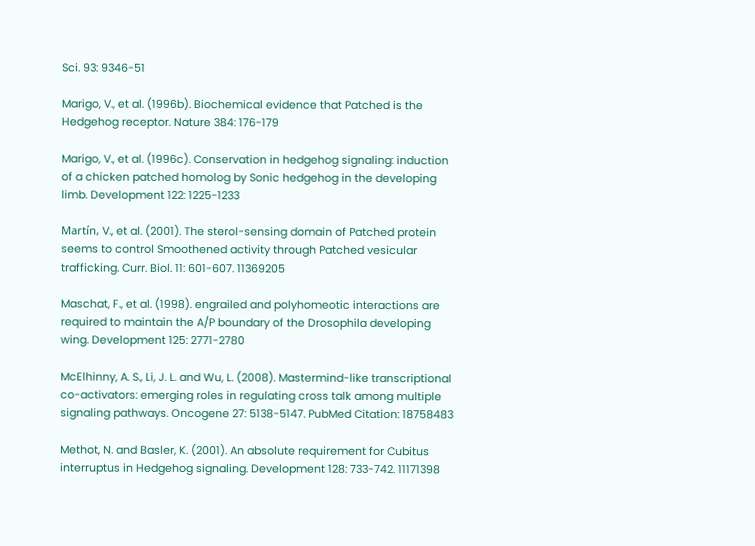Sci. 93: 9346-51

Marigo, V., et al. (1996b). Biochemical evidence that Patched is the Hedgehog receptor. Nature 384: 176-179

Marigo, V., et al. (1996c). Conservation in hedgehog signaling: induction of a chicken patched homolog by Sonic hedgehog in the developing limb. Development 122: 1225-1233

Martín, V., et al. (2001). The sterol-sensing domain of Patched protein seems to control Smoothened activity through Patched vesicular trafficking. Curr. Biol. 11: 601-607. 11369205

Maschat, F., et al. (1998). engrailed and polyhomeotic interactions are required to maintain the A/P boundary of the Drosophila developing wing. Development 125: 2771-2780

McElhinny, A. S., Li, J. L. and Wu, L. (2008). Mastermind-like transcriptional co-activators: emerging roles in regulating cross talk among multiple signaling pathways. Oncogene 27: 5138-5147. PubMed Citation: 18758483

Methot, N. and Basler, K. (2001). An absolute requirement for Cubitus interruptus in Hedgehog signaling. Development 128: 733-742. 11171398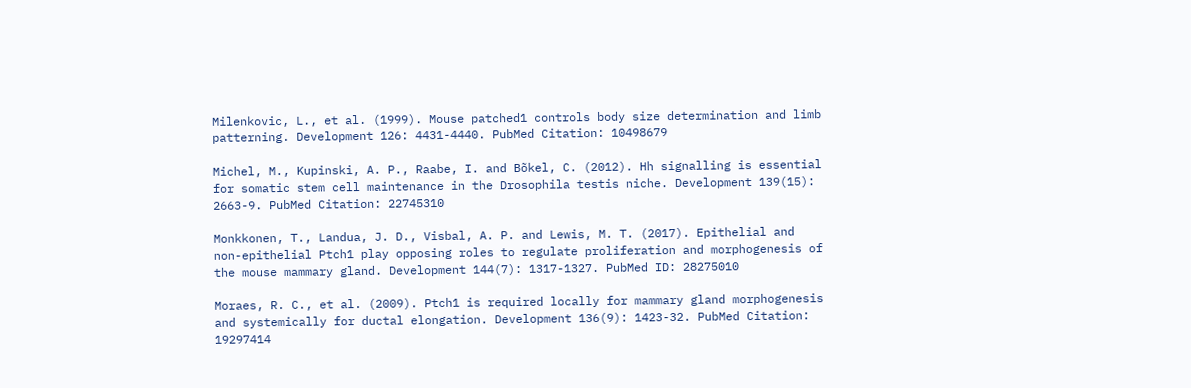Milenkovic, L., et al. (1999). Mouse patched1 controls body size determination and limb patterning. Development 126: 4431-4440. PubMed Citation: 10498679

Michel, M., Kupinski, A. P., Raabe, I. and Bõkel, C. (2012). Hh signalling is essential for somatic stem cell maintenance in the Drosophila testis niche. Development 139(15): 2663-9. PubMed Citation: 22745310

Monkkonen, T., Landua, J. D., Visbal, A. P. and Lewis, M. T. (2017). Epithelial and non-epithelial Ptch1 play opposing roles to regulate proliferation and morphogenesis of the mouse mammary gland. Development 144(7): 1317-1327. PubMed ID: 28275010

Moraes, R. C., et al. (2009). Ptch1 is required locally for mammary gland morphogenesis and systemically for ductal elongation. Development 136(9): 1423-32. PubMed Citation: 19297414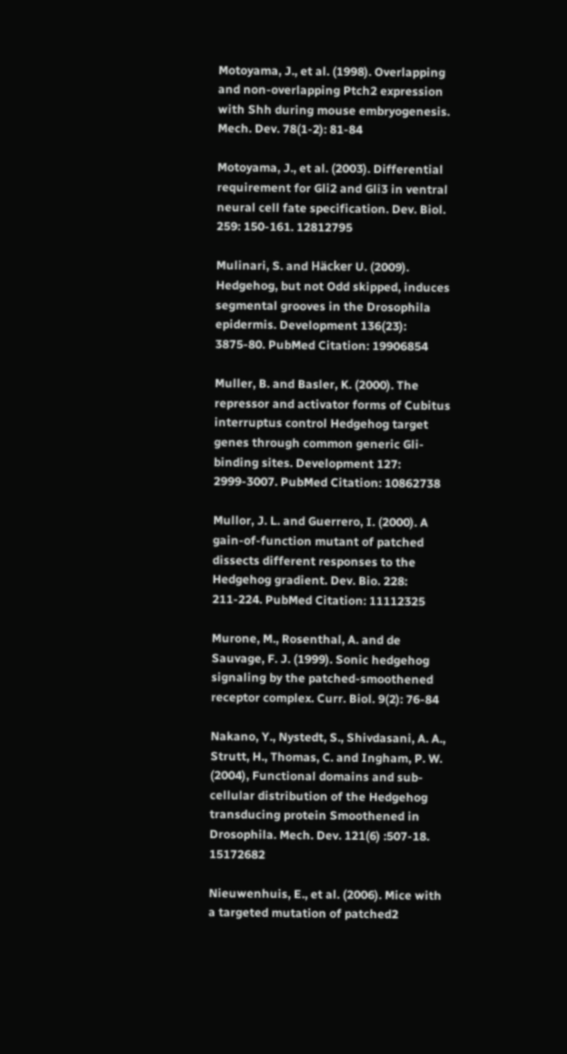Motoyama, J., et al. (1998). Overlapping and non-overlapping Ptch2 expression with Shh during mouse embryogenesis. Mech. Dev. 78(1-2): 81-84

Motoyama, J., et al. (2003). Differential requirement for Gli2 and Gli3 in ventral neural cell fate specification. Dev. Biol. 259: 150-161. 12812795

Mulinari, S. and Häcker U. (2009). Hedgehog, but not Odd skipped, induces segmental grooves in the Drosophila epidermis. Development 136(23): 3875-80. PubMed Citation: 19906854

Muller, B. and Basler, K. (2000). The repressor and activator forms of Cubitus interruptus control Hedgehog target genes through common generic Gli-binding sites. Development 127: 2999-3007. PubMed Citation: 10862738

Mullor, J. L. and Guerrero, I. (2000). A gain-of-function mutant of patched dissects different responses to the Hedgehog gradient. Dev. Bio. 228: 211-224. PubMed Citation: 11112325

Murone, M., Rosenthal, A. and de Sauvage, F. J. (1999). Sonic hedgehog signaling by the patched-smoothened receptor complex. Curr. Biol. 9(2): 76-84

Nakano, Y., Nystedt, S., Shivdasani, A. A., Strutt, H., Thomas, C. and Ingham, P. W. (2004), Functional domains and sub-cellular distribution of the Hedgehog transducing protein Smoothened in Drosophila. Mech. Dev. 121(6) :507-18. 15172682

Nieuwenhuis, E., et al. (2006). Mice with a targeted mutation of patched2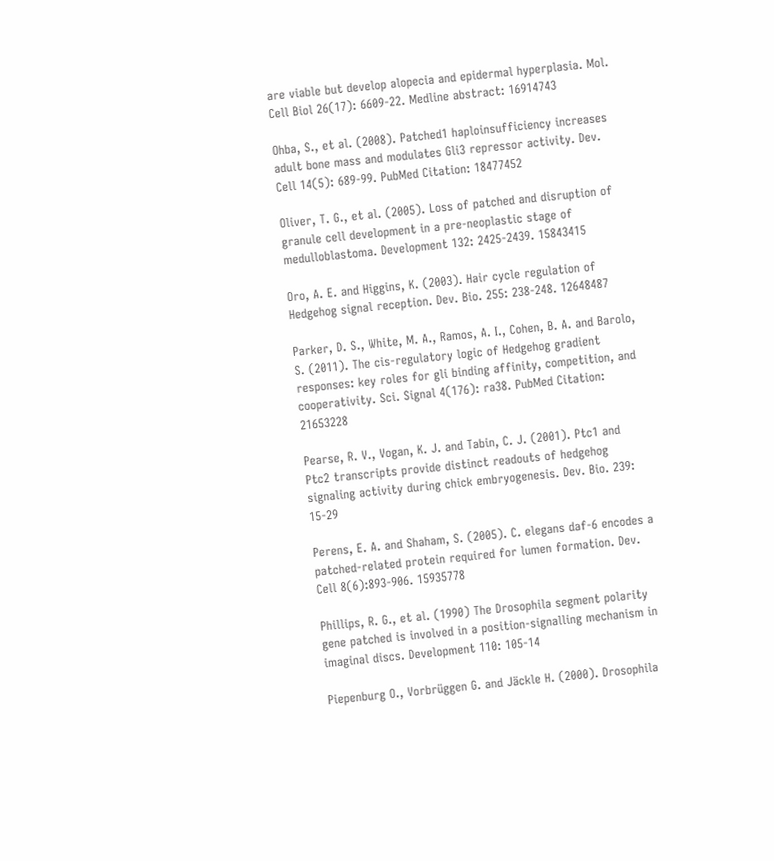are viable but develop alopecia and epidermal hyperplasia. Mol. Cell Biol 26(17): 6609-22. Medline abstract: 16914743

Ohba, S., et al. (2008). Patched1 haploinsufficiency increases adult bone mass and modulates Gli3 repressor activity. Dev. Cell 14(5): 689-99. PubMed Citation: 18477452

Oliver, T. G., et al. (2005). Loss of patched and disruption of granule cell development in a pre-neoplastic stage of medulloblastoma. Development 132: 2425-2439. 15843415

Oro, A. E. and Higgins, K. (2003). Hair cycle regulation of Hedgehog signal reception. Dev. Bio. 255: 238-248. 12648487

Parker, D. S., White, M. A., Ramos, A. I., Cohen, B. A. and Barolo, S. (2011). The cis-regulatory logic of Hedgehog gradient responses: key roles for gli binding affinity, competition, and cooperativity. Sci. Signal 4(176): ra38. PubMed Citation: 21653228

Pearse, R. V., Vogan, K. J. and Tabin, C. J. (2001). Ptc1 and Ptc2 transcripts provide distinct readouts of hedgehog signaling activity during chick embryogenesis. Dev. Bio. 239: 15-29

Perens, E. A. and Shaham, S. (2005). C. elegans daf-6 encodes a patched-related protein required for lumen formation. Dev. Cell 8(6):893-906. 15935778

Phillips, R. G., et al. (1990) The Drosophila segment polarity gene patched is involved in a position-signalling mechanism in imaginal discs. Development 110: 105-14

Piepenburg O., Vorbrüggen G. and Jäckle H. (2000). Drosophila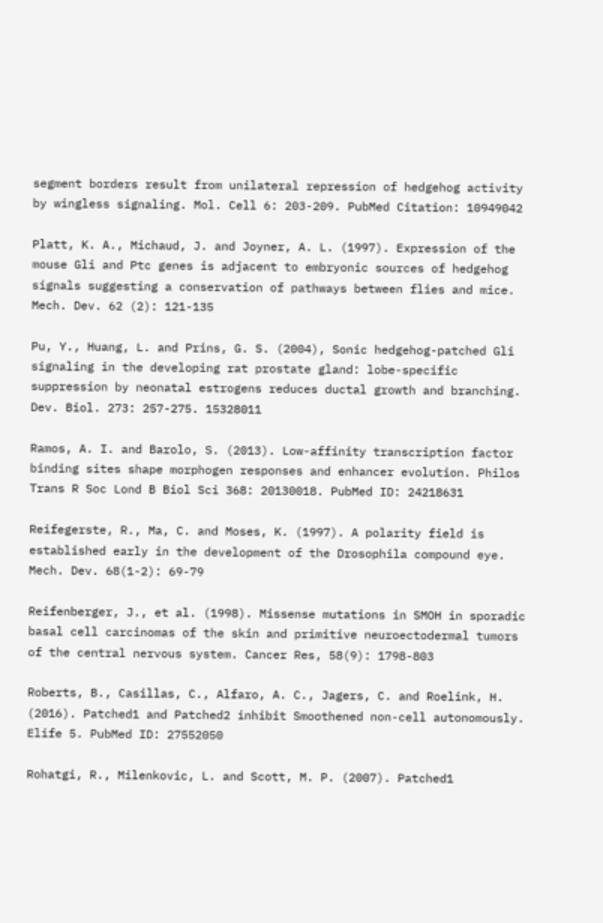segment borders result from unilateral repression of hedgehog activity by wingless signaling. Mol. Cell 6: 203-209. PubMed Citation: 10949042

Platt, K. A., Michaud, J. and Joyner, A. L. (1997). Expression of the mouse Gli and Ptc genes is adjacent to embryonic sources of hedgehog signals suggesting a conservation of pathways between flies and mice. Mech. Dev. 62 (2): 121-135

Pu, Y., Huang, L. and Prins, G. S. (2004), Sonic hedgehog-patched Gli signaling in the developing rat prostate gland: lobe-specific suppression by neonatal estrogens reduces ductal growth and branching. Dev. Biol. 273: 257-275. 15328011

Ramos, A. I. and Barolo, S. (2013). Low-affinity transcription factor binding sites shape morphogen responses and enhancer evolution. Philos Trans R Soc Lond B Biol Sci 368: 20130018. PubMed ID: 24218631

Reifegerste, R., Ma, C. and Moses, K. (1997). A polarity field is established early in the development of the Drosophila compound eye. Mech. Dev. 68(1-2): 69-79

Reifenberger, J., et al. (1998). Missense mutations in SMOH in sporadic basal cell carcinomas of the skin and primitive neuroectodermal tumors of the central nervous system. Cancer Res, 58(9): 1798-803

Roberts, B., Casillas, C., Alfaro, A. C., Jagers, C. and Roelink, H. (2016). Patched1 and Patched2 inhibit Smoothened non-cell autonomously. Elife 5. PubMed ID: 27552050

Rohatgi, R., Milenkovic, L. and Scott, M. P. (2007). Patched1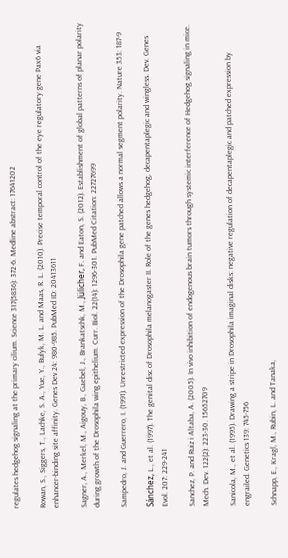regulates hedgehog signaling at the primary cilium. Science 317(5836): 372-6. Medline abstract: 17641202

Rowan, S., Siggers, T., Lachke, S. A., Yue, Y., Bulyk, M. L. and Maas, R. L. (2010). Precise temporal control of the eye regulatory gene Pax6 via enhancer-binding site affinity. Genes Dev 24: 980-985. PubMed ID: 20413611

Sagner, A., Merkel, M., Aigouy, B., Gaebel, J., Brankatschk, M., Jülicher, F. and Eaton, S. (2012). Establishment of global patterns of planar polarity during growth of the Drosophila wing epithelium. Curr. Biol. 22(14): 1296-301. PubMed Citation: 22727699

Sampedro, J. and Guerrero, I. (1991). Unrestricted expression of the Drosophila gene patched allows a normal segment polarity. Nature 353: 187-9

Sánchez, L., et al. (1997). The genital disc of Drosophila melanogaster II. Role of the genes hedgehog, decapentaplegic and wingless. Dev. Genes Evol. 207: 229-241

Sanchez, P. and Ruiz i Altaba, A. (2005). In vivo inhibition of endogenous brain tumors through systemic interference of Hedgehog signaling in mice. Mech. Dev. 122(2): 223-30. 15652709

Sanicola, M., et al. (1995). Drawing a stripe in Drosophila imaginal disks: negative regulation of decapentaplegic and patched expression by engrailed. Genetics 139: 745-756

Schnapp, E., Kragl, M., Rubin, L. and Tanaka,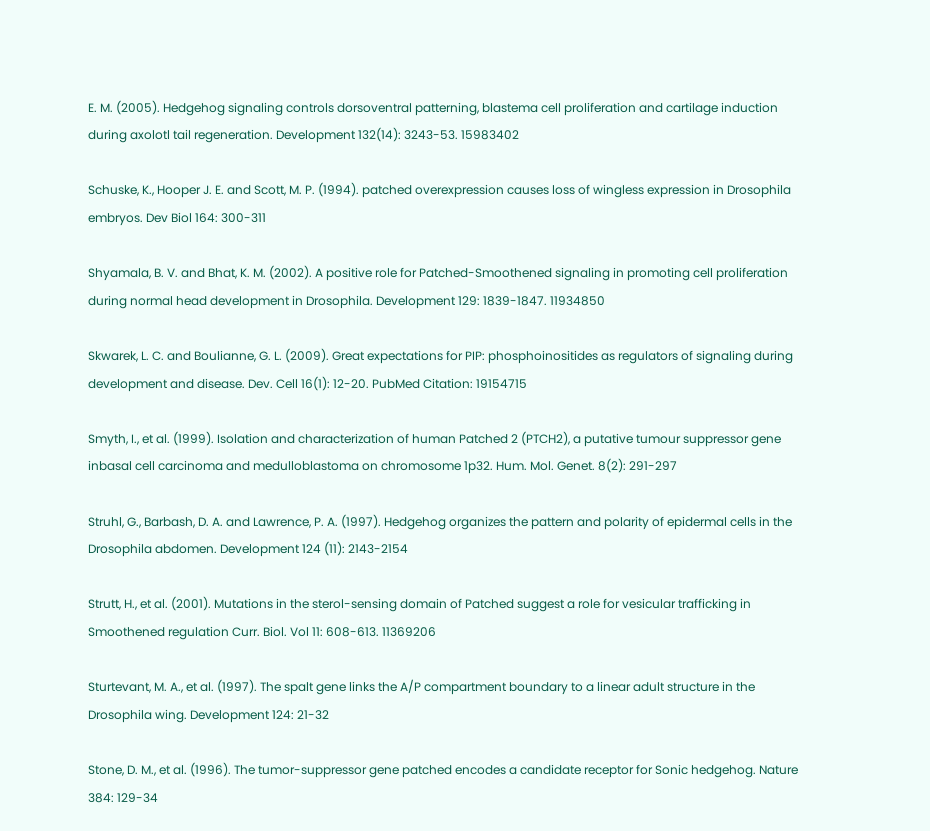E. M. (2005). Hedgehog signaling controls dorsoventral patterning, blastema cell proliferation and cartilage induction during axolotl tail regeneration. Development 132(14): 3243-53. 15983402

Schuske, K., Hooper J. E. and Scott, M. P. (1994). patched overexpression causes loss of wingless expression in Drosophila embryos. Dev Biol 164: 300-311

Shyamala, B. V. and Bhat, K. M. (2002). A positive role for Patched-Smoothened signaling in promoting cell proliferation during normal head development in Drosophila. Development 129: 1839-1847. 11934850

Skwarek, L. C. and Boulianne, G. L. (2009). Great expectations for PIP: phosphoinositides as regulators of signaling during development and disease. Dev. Cell 16(1): 12-20. PubMed Citation: 19154715

Smyth, I., et al. (1999). Isolation and characterization of human Patched 2 (PTCH2), a putative tumour suppressor gene inbasal cell carcinoma and medulloblastoma on chromosome 1p32. Hum. Mol. Genet. 8(2): 291-297

Struhl, G., Barbash, D. A. and Lawrence, P. A. (1997). Hedgehog organizes the pattern and polarity of epidermal cells in the Drosophila abdomen. Development 124 (11): 2143-2154

Strutt, H., et al. (2001). Mutations in the sterol-sensing domain of Patched suggest a role for vesicular trafficking in Smoothened regulation Curr. Biol. Vol 11: 608-613. 11369206

Sturtevant, M. A., et al. (1997). The spalt gene links the A/P compartment boundary to a linear adult structure in the Drosophila wing. Development 124: 21-32

Stone, D. M., et al. (1996). The tumor-suppressor gene patched encodes a candidate receptor for Sonic hedgehog. Nature 384: 129-34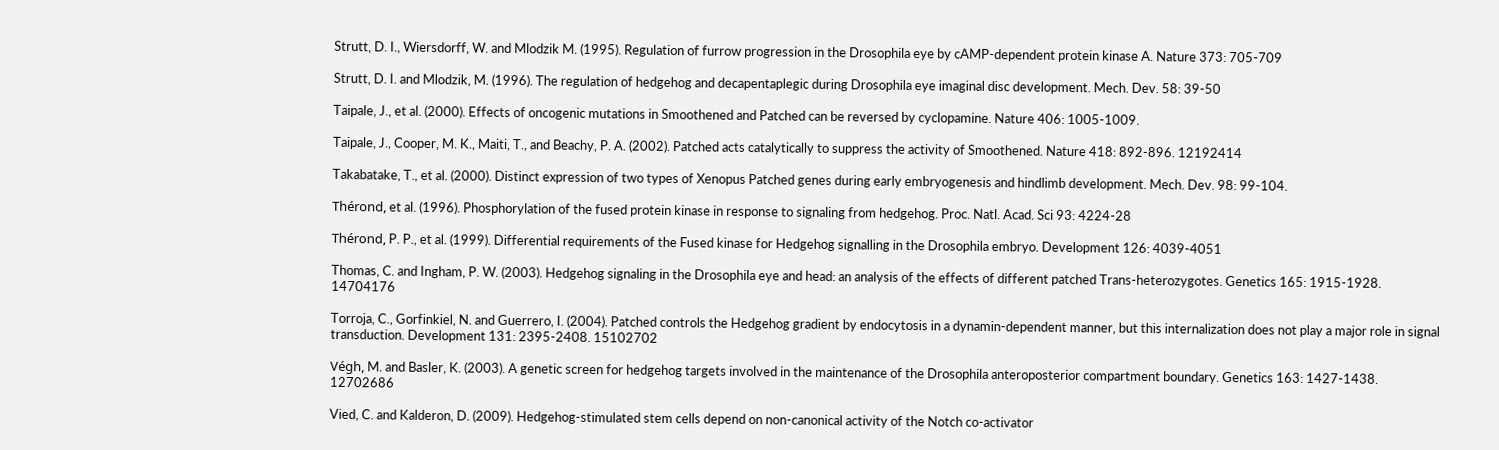Strutt, D. I., Wiersdorff, W. and Mlodzik M. (1995). Regulation of furrow progression in the Drosophila eye by cAMP-dependent protein kinase A. Nature 373: 705-709

Strutt, D. I. and Mlodzik, M. (1996). The regulation of hedgehog and decapentaplegic during Drosophila eye imaginal disc development. Mech. Dev. 58: 39-50

Taipale, J., et al. (2000). Effects of oncogenic mutations in Smoothened and Patched can be reversed by cyclopamine. Nature 406: 1005-1009.

Taipale, J., Cooper, M. K., Maiti, T., and Beachy, P. A. (2002). Patched acts catalytically to suppress the activity of Smoothened. Nature 418: 892-896. 12192414

Takabatake, T., et al. (2000). Distinct expression of two types of Xenopus Patched genes during early embryogenesis and hindlimb development. Mech. Dev. 98: 99-104.

Thérond, et al. (1996). Phosphorylation of the fused protein kinase in response to signaling from hedgehog. Proc. Natl. Acad. Sci 93: 4224-28

Thérond, P. P., et al. (1999). Differential requirements of the Fused kinase for Hedgehog signalling in the Drosophila embryo. Development 126: 4039-4051

Thomas, C. and Ingham, P. W. (2003). Hedgehog signaling in the Drosophila eye and head: an analysis of the effects of different patched Trans-heterozygotes. Genetics 165: 1915-1928. 14704176

Torroja, C., Gorfinkiel, N. and Guerrero, I. (2004). Patched controls the Hedgehog gradient by endocytosis in a dynamin-dependent manner, but this internalization does not play a major role in signal transduction. Development 131: 2395-2408. 15102702

Végh, M. and Basler, K. (2003). A genetic screen for hedgehog targets involved in the maintenance of the Drosophila anteroposterior compartment boundary. Genetics 163: 1427-1438. 12702686

Vied, C. and Kalderon, D. (2009). Hedgehog-stimulated stem cells depend on non-canonical activity of the Notch co-activator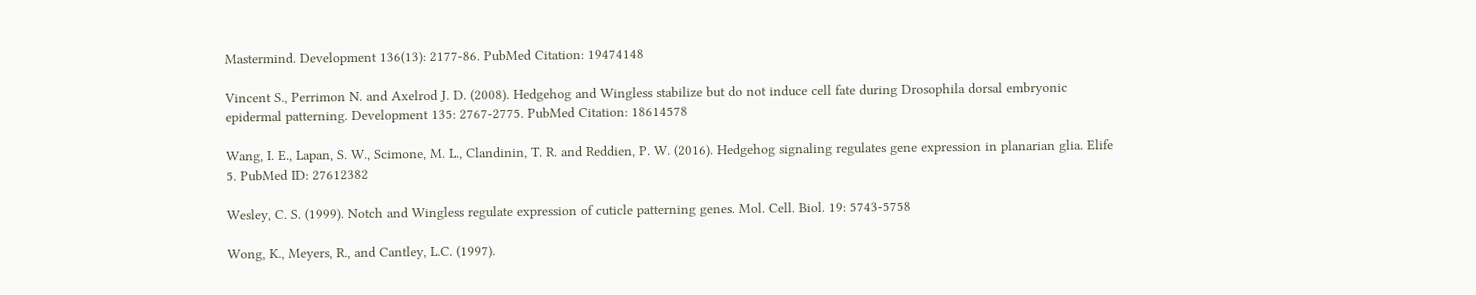Mastermind. Development 136(13): 2177-86. PubMed Citation: 19474148

Vincent S., Perrimon N. and Axelrod J. D. (2008). Hedgehog and Wingless stabilize but do not induce cell fate during Drosophila dorsal embryonic epidermal patterning. Development 135: 2767-2775. PubMed Citation: 18614578

Wang, I. E., Lapan, S. W., Scimone, M. L., Clandinin, T. R. and Reddien, P. W. (2016). Hedgehog signaling regulates gene expression in planarian glia. Elife 5. PubMed ID: 27612382

Wesley, C. S. (1999). Notch and Wingless regulate expression of cuticle patterning genes. Mol. Cell. Biol. 19: 5743-5758

Wong, K., Meyers, R., and Cantley, L.C. (1997).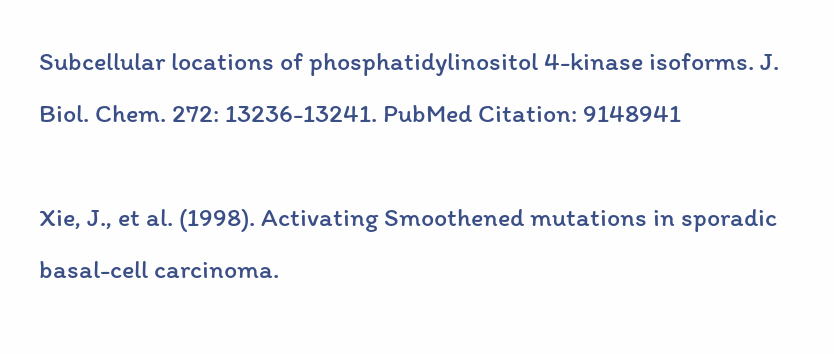Subcellular locations of phosphatidylinositol 4-kinase isoforms. J. Biol. Chem. 272: 13236-13241. PubMed Citation: 9148941

Xie, J., et al. (1998). Activating Smoothened mutations in sporadic basal-cell carcinoma.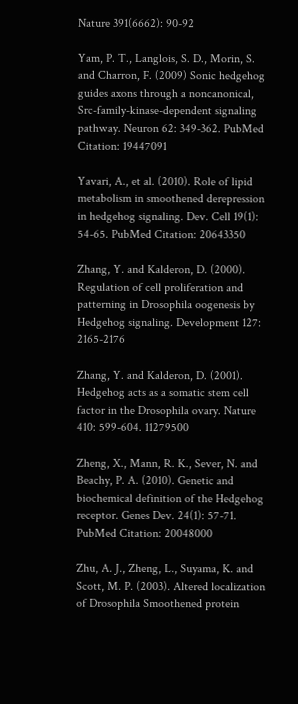Nature 391(6662): 90-92

Yam, P. T., Langlois, S. D., Morin, S. and Charron, F. (2009) Sonic hedgehog guides axons through a noncanonical, Src-family-kinase-dependent signaling pathway. Neuron 62: 349-362. PubMed Citation: 19447091

Yavari, A., et al. (2010). Role of lipid metabolism in smoothened derepression in hedgehog signaling. Dev. Cell 19(1): 54-65. PubMed Citation: 20643350

Zhang, Y. and Kalderon, D. (2000). Regulation of cell proliferation and patterning in Drosophila oogenesis by Hedgehog signaling. Development 127: 2165-2176

Zhang, Y. and Kalderon, D. (2001). Hedgehog acts as a somatic stem cell factor in the Drosophila ovary. Nature 410: 599-604. 11279500

Zheng, X., Mann, R. K., Sever, N. and Beachy, P. A. (2010). Genetic and biochemical definition of the Hedgehog receptor. Genes Dev. 24(1): 57-71. PubMed Citation: 20048000

Zhu, A. J., Zheng, L., Suyama, K. and Scott, M. P. (2003). Altered localization of Drosophila Smoothened protein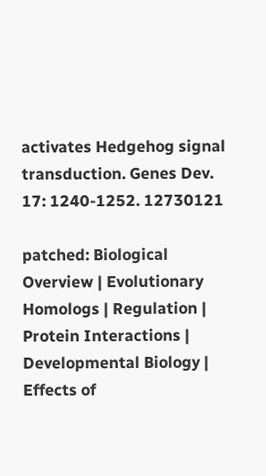activates Hedgehog signal transduction. Genes Dev. 17: 1240-1252. 12730121

patched: Biological Overview | Evolutionary Homologs | Regulation | Protein Interactions | Developmental Biology | Effects of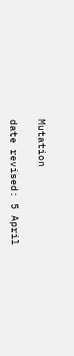Mutation

date revised: 5 April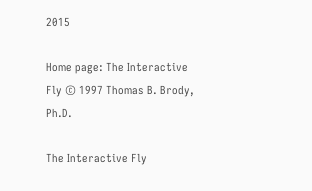2015

Home page: The Interactive Fly © 1997 Thomas B. Brody, Ph.D.

The Interactive Fly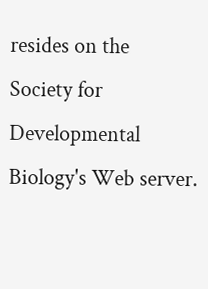resides on the
Society for Developmental Biology's Web server.